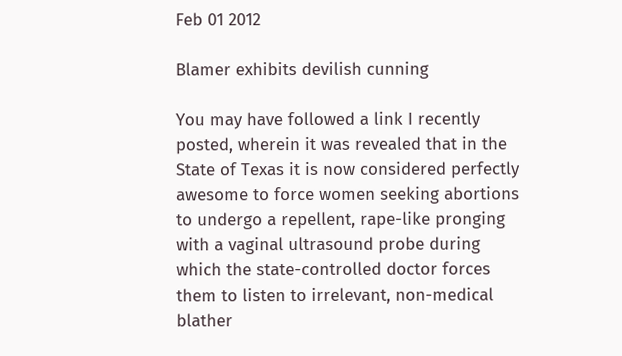Feb 01 2012

Blamer exhibits devilish cunning

You may have followed a link I recently posted, wherein it was revealed that in the State of Texas it is now considered perfectly awesome to force women seeking abortions to undergo a repellent, rape-like pronging with a vaginal ultrasound probe during which the state-controlled doctor forces them to listen to irrelevant, non-medical blather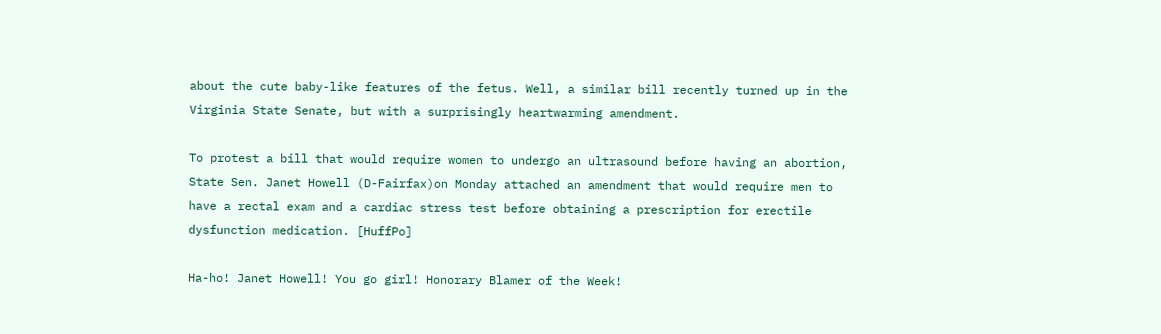about the cute baby-like features of the fetus. Well, a similar bill recently turned up in the Virginia State Senate, but with a surprisingly heartwarming amendment.

To protest a bill that would require women to undergo an ultrasound before having an abortion, State Sen. Janet Howell (D-Fairfax)on Monday attached an amendment that would require men to have a rectal exam and a cardiac stress test before obtaining a prescription for erectile dysfunction medication. [HuffPo]

Ha-ho! Janet Howell! You go girl! Honorary Blamer of the Week!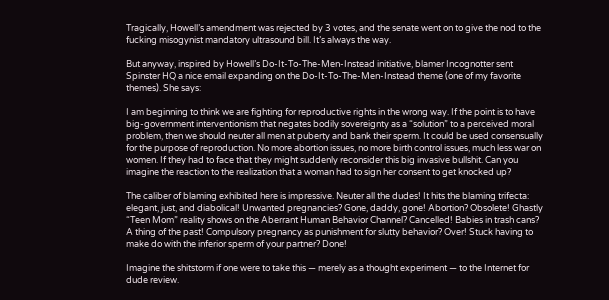Tragically, Howell’s amendment was rejected by 3 votes, and the senate went on to give the nod to the fucking misogynist mandatory ultrasound bill. It’s always the way.

But anyway, inspired by Howell’s Do-It-To-The-Men-Instead initiative, blamer Incognotter sent Spinster HQ a nice email expanding on the Do-It-To-The-Men-Instead theme (one of my favorite themes). She says:

I am beginning to think we are fighting for reproductive rights in the wrong way. If the point is to have big-government interventionism that negates bodily sovereignty as a “solution” to a perceived moral problem, then we should neuter all men at puberty and bank their sperm. It could be used consensually for the purpose of reproduction. No more abortion issues, no more birth control issues, much less war on women. If they had to face that they might suddenly reconsider this big invasive bullshit. Can you imagine the reaction to the realization that a woman had to sign her consent to get knocked up?

The caliber of blaming exhibited here is impressive. Neuter all the dudes! It hits the blaming trifecta: elegant, just, and diabolical! Unwanted pregnancies? Gone, daddy, gone! Abortion? Obsolete! Ghastly “Teen Mom” reality shows on the Aberrant Human Behavior Channel? Cancelled! Babies in trash cans? A thing of the past! Compulsory pregnancy as punishment for slutty behavior? Over! Stuck having to make do with the inferior sperm of your partner? Done!

Imagine the shitstorm if one were to take this — merely as a thought experiment — to the Internet for dude review.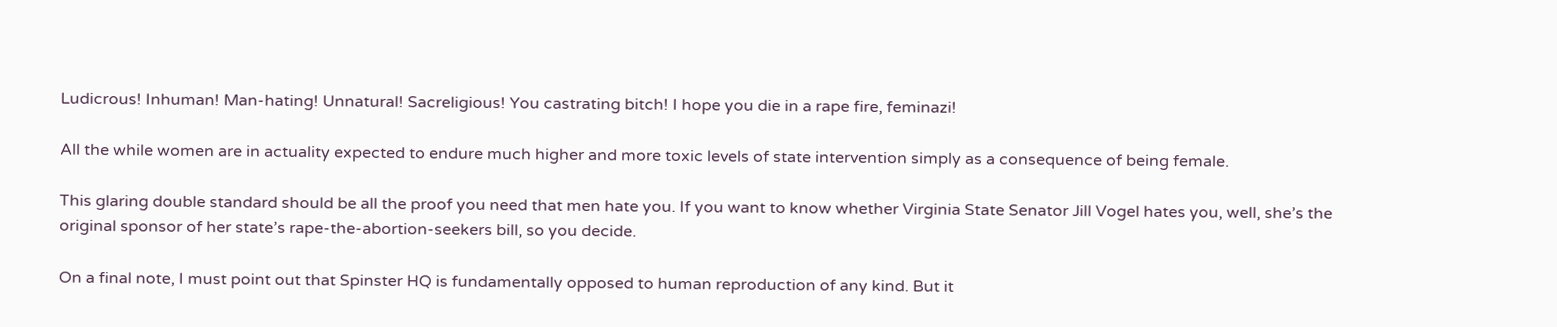Ludicrous! Inhuman! Man-hating! Unnatural! Sacreligious! You castrating bitch! I hope you die in a rape fire, feminazi!

All the while women are in actuality expected to endure much higher and more toxic levels of state intervention simply as a consequence of being female.

This glaring double standard should be all the proof you need that men hate you. If you want to know whether Virginia State Senator Jill Vogel hates you, well, she’s the original sponsor of her state’s rape-the-abortion-seekers bill, so you decide.

On a final note, I must point out that Spinster HQ is fundamentally opposed to human reproduction of any kind. But it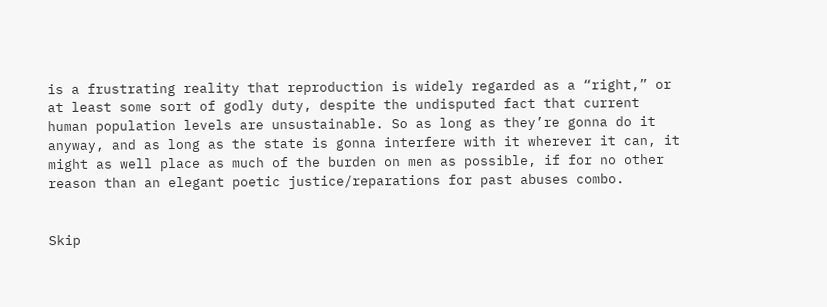is a frustrating reality that reproduction is widely regarded as a “right,” or at least some sort of godly duty, despite the undisputed fact that current human population levels are unsustainable. So as long as they’re gonna do it anyway, and as long as the state is gonna interfere with it wherever it can, it might as well place as much of the burden on men as possible, if for no other reason than an elegant poetic justice/reparations for past abuses combo.


Skip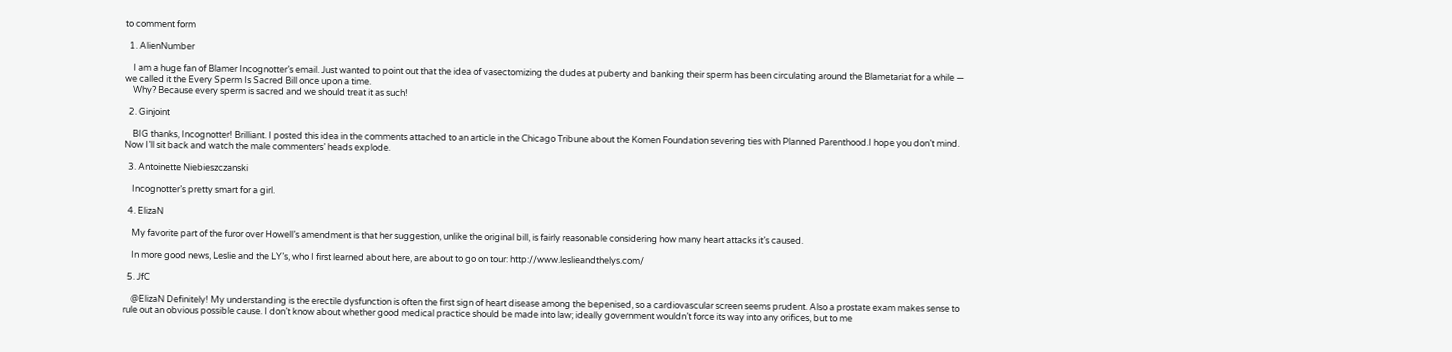to comment form

  1. AlienNumber

    I am a huge fan of Blamer Incognotter’s email. Just wanted to point out that the idea of vasectomizing the dudes at puberty and banking their sperm has been circulating around the Blametariat for a while — we called it the Every Sperm Is Sacred Bill once upon a time.
    Why? Because every sperm is sacred and we should treat it as such!

  2. Ginjoint

    BIG thanks, Incognotter! Brilliant. I posted this idea in the comments attached to an article in the Chicago Tribune about the Komen Foundation severing ties with Planned Parenthood.I hope you don’t mind. Now I’ll sit back and watch the male commenters’ heads explode.

  3. Antoinette Niebieszczanski

    Incognotter’s pretty smart for a girl.

  4. ElizaN

    My favorite part of the furor over Howell’s amendment is that her suggestion, unlike the original bill, is fairly reasonable considering how many heart attacks it’s caused.

    In more good news, Leslie and the LY’s, who I first learned about here, are about to go on tour: http://www.leslieandthelys.com/

  5. JfC

    @ElizaN Definitely! My understanding is the erectile dysfunction is often the first sign of heart disease among the bepenised, so a cardiovascular screen seems prudent. Also a prostate exam makes sense to rule out an obvious possible cause. I don’t know about whether good medical practice should be made into law; ideally government wouldn’t force its way into any orifices, but to me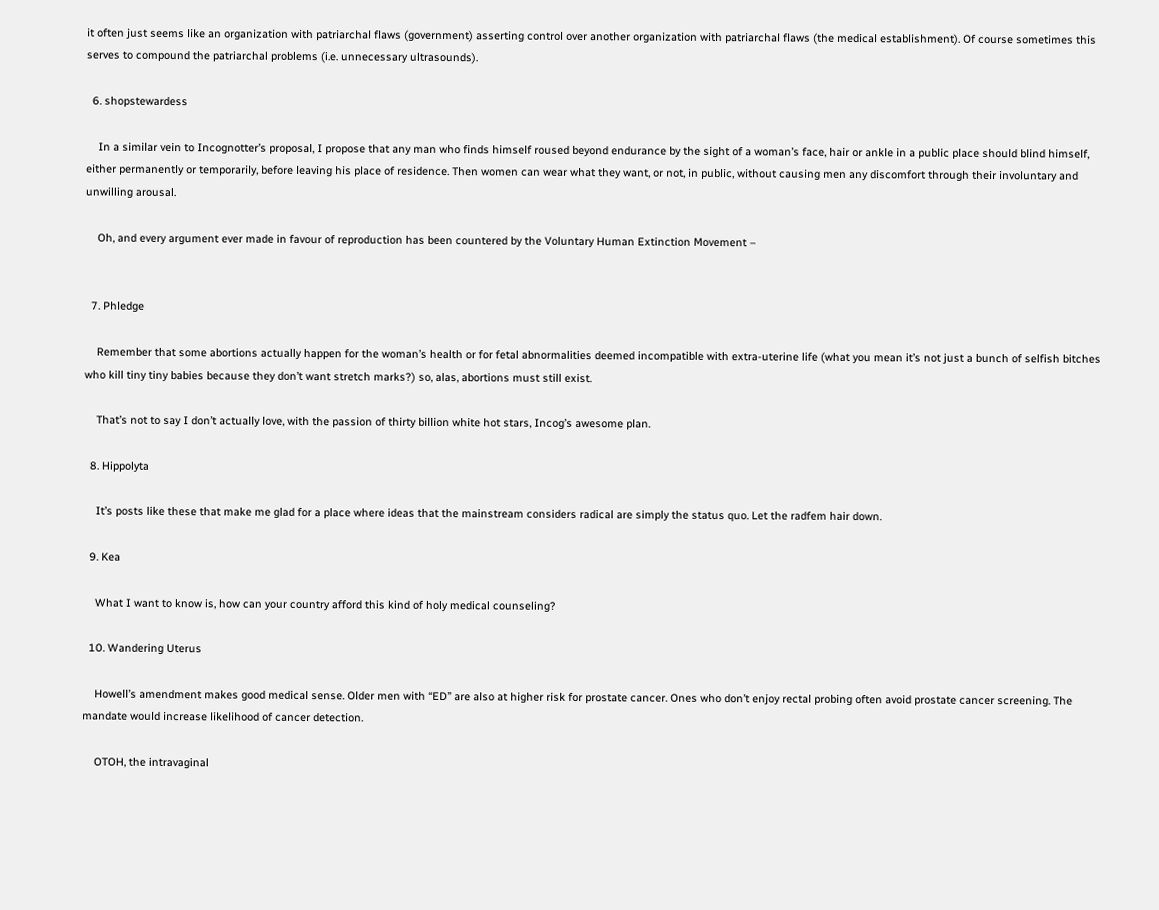it often just seems like an organization with patriarchal flaws (government) asserting control over another organization with patriarchal flaws (the medical establishment). Of course sometimes this serves to compound the patriarchal problems (i.e. unnecessary ultrasounds).

  6. shopstewardess

    In a similar vein to Incognotter’s proposal, I propose that any man who finds himself roused beyond endurance by the sight of a woman’s face, hair or ankle in a public place should blind himself, either permanently or temporarily, before leaving his place of residence. Then women can wear what they want, or not, in public, without causing men any discomfort through their involuntary and unwilling arousal.

    Oh, and every argument ever made in favour of reproduction has been countered by the Voluntary Human Extinction Movement –


  7. Phledge

    Remember that some abortions actually happen for the woman’s health or for fetal abnormalities deemed incompatible with extra-uterine life (what you mean it’s not just a bunch of selfish bitches who kill tiny tiny babies because they don’t want stretch marks?) so, alas, abortions must still exist.

    That’s not to say I don’t actually love, with the passion of thirty billion white hot stars, Incog’s awesome plan.

  8. Hippolyta

    It’s posts like these that make me glad for a place where ideas that the mainstream considers radical are simply the status quo. Let the radfem hair down.

  9. Kea

    What I want to know is, how can your country afford this kind of holy medical counseling?

  10. Wandering Uterus

    Howell’s amendment makes good medical sense. Older men with “ED” are also at higher risk for prostate cancer. Ones who don’t enjoy rectal probing often avoid prostate cancer screening. The mandate would increase likelihood of cancer detection.

    OTOH, the intravaginal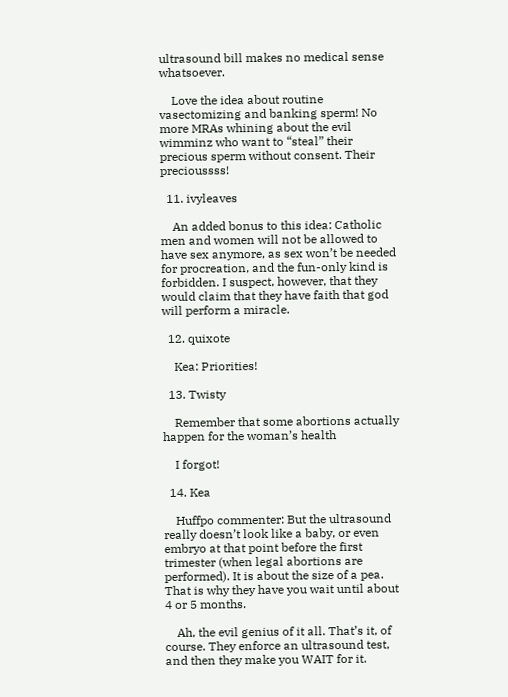ultrasound bill makes no medical sense whatsoever.

    Love the idea about routine vasectomizing and banking sperm! No more MRAs whining about the evil wimminz who want to “steal” their precious sperm without consent. Their precioussss!

  11. ivyleaves

    An added bonus to this idea: Catholic men and women will not be allowed to have sex anymore, as sex won’t be needed for procreation, and the fun-only kind is forbidden. I suspect, however, that they would claim that they have faith that god will perform a miracle.

  12. quixote

    Kea: Priorities!

  13. Twisty

    Remember that some abortions actually happen for the woman’s health

    I forgot!

  14. Kea

    Huffpo commenter: But the ultrasound really doesn’t look like a baby, or even embryo at that point before the first trimester (when legal abortions are performed). It is about the size of a pea. That is why they have you wait until about 4 or 5 months.

    Ah, the evil genius of it all. That’s it, of course. They enforce an ultrasound test, and then they make you WAIT for it.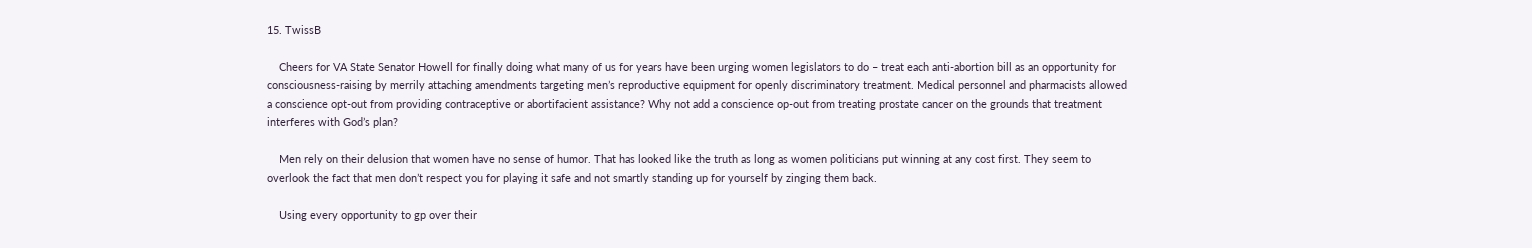15. TwissB

    Cheers for VA State Senator Howell for finally doing what many of us for years have been urging women legislators to do – treat each anti-abortion bill as an opportunity for consciousness-raising by merrily attaching amendments targeting men’s reproductive equipment for openly discriminatory treatment. Medical personnel and pharmacists allowed a conscience opt-out from providing contraceptive or abortifacient assistance? Why not add a conscience op-out from treating prostate cancer on the grounds that treatment interferes with God’s plan?

    Men rely on their delusion that women have no sense of humor. That has looked like the truth as long as women politicians put winning at any cost first. They seem to overlook the fact that men don’t respect you for playing it safe and not smartly standing up for yourself by zinging them back.

    Using every opportunity to gp over their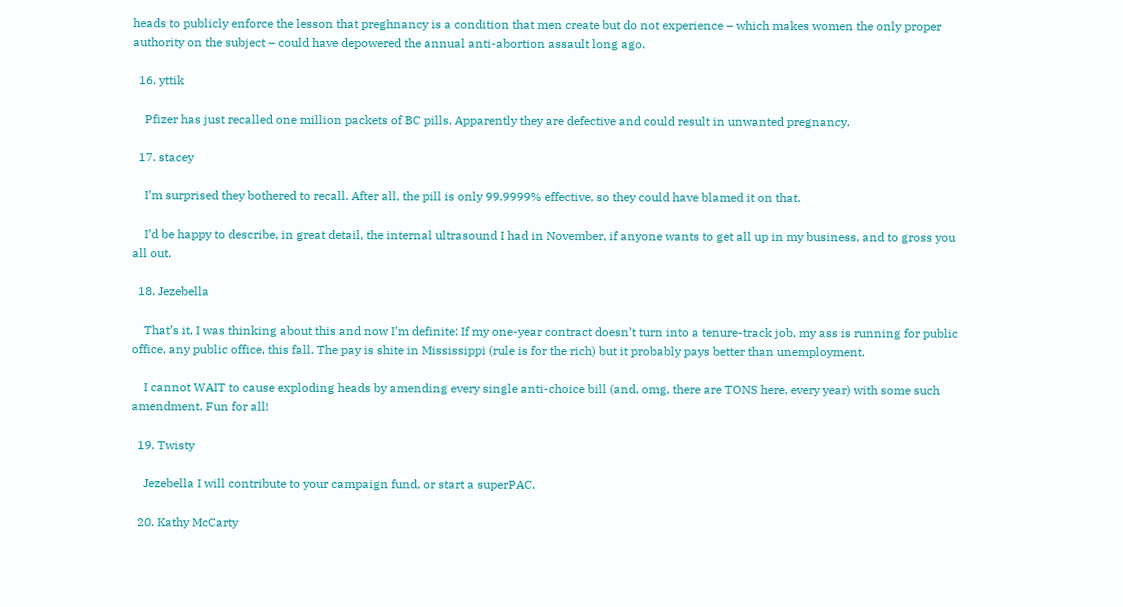heads to publicly enforce the lesson that preghnancy is a condition that men create but do not experience – which makes women the only proper authority on the subject – could have depowered the annual anti-abortion assault long ago.

  16. yttik

    Pfizer has just recalled one million packets of BC pills. Apparently they are defective and could result in unwanted pregnancy.

  17. stacey

    I’m surprised they bothered to recall. After all, the pill is only 99.9999% effective, so they could have blamed it on that.

    I’d be happy to describe, in great detail, the internal ultrasound I had in November, if anyone wants to get all up in my business, and to gross you all out.

  18. Jezebella

    That’s it, I was thinking about this and now I’m definite: If my one-year contract doesn’t turn into a tenure-track job, my ass is running for public office, any public office, this fall. The pay is shite in Mississippi (rule is for the rich) but it probably pays better than unemployment.

    I cannot WAIT to cause exploding heads by amending every single anti-choice bill (and, omg, there are TONS here, every year) with some such amendment. Fun for all!

  19. Twisty

    Jezebella I will contribute to your campaign fund, or start a superPAC.

  20. Kathy McCarty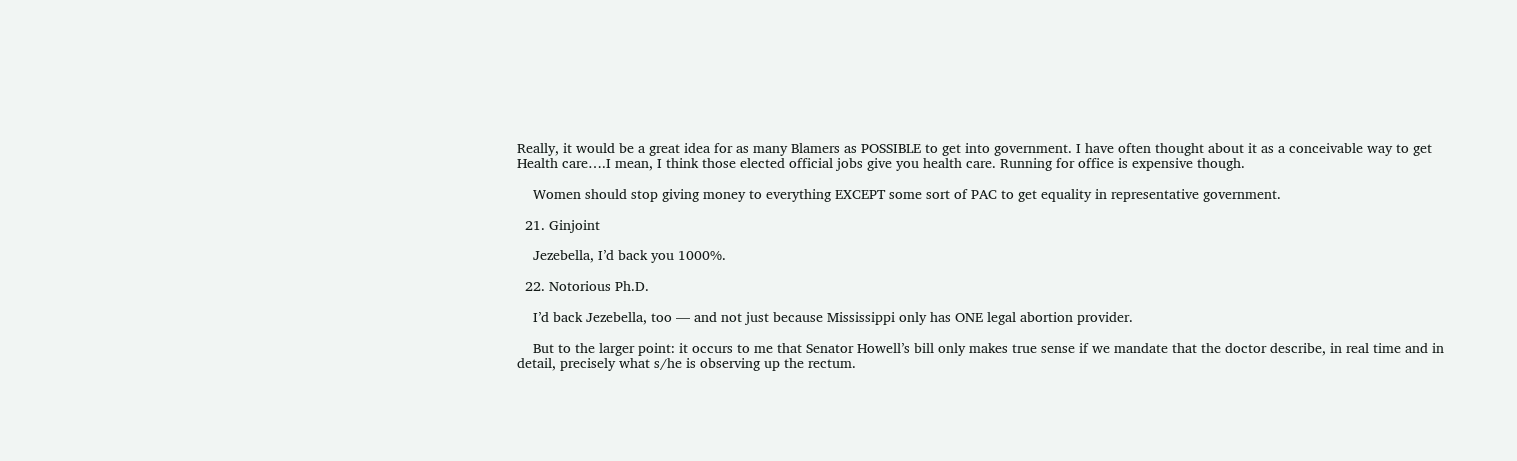Really, it would be a great idea for as many Blamers as POSSIBLE to get into government. I have often thought about it as a conceivable way to get Health care….I mean, I think those elected official jobs give you health care. Running for office is expensive though.

    Women should stop giving money to everything EXCEPT some sort of PAC to get equality in representative government.

  21. Ginjoint

    Jezebella, I’d back you 1000%.

  22. Notorious Ph.D.

    I’d back Jezebella, too — and not just because Mississippi only has ONE legal abortion provider.

    But to the larger point: it occurs to me that Senator Howell’s bill only makes true sense if we mandate that the doctor describe, in real time and in detail, precisely what s/he is observing up the rectum.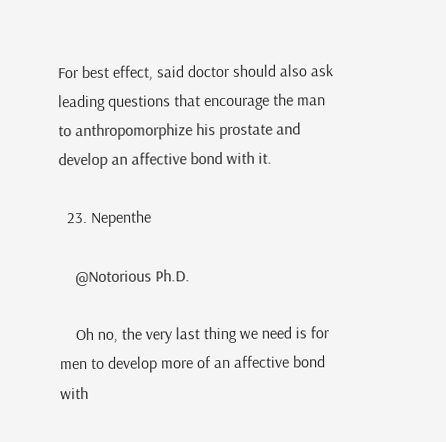For best effect, said doctor should also ask leading questions that encourage the man to anthropomorphize his prostate and develop an affective bond with it.

  23. Nepenthe

    @Notorious Ph.D.

    Oh no, the very last thing we need is for men to develop more of an affective bond with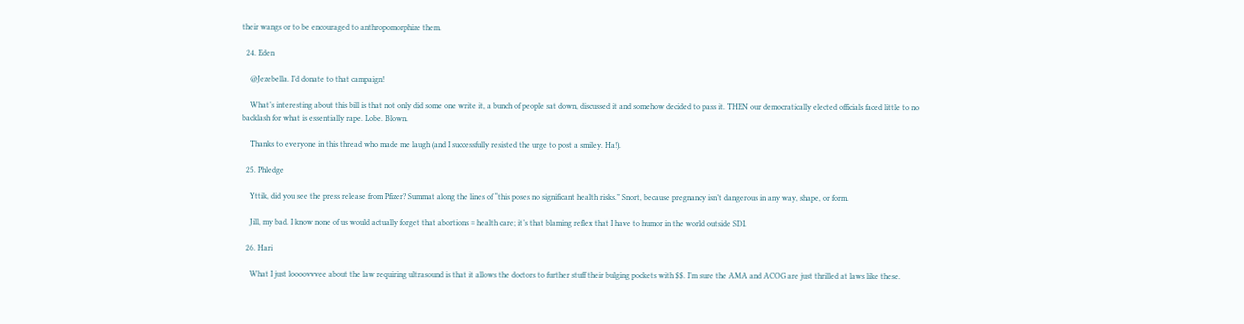their wangs or to be encouraged to anthropomorphize them.

  24. Eden

    @Jezebella. I’d donate to that campaign!

    What’s interesting about this bill is that not only did some one write it, a bunch of people sat down, discussed it and somehow decided to pass it. THEN our democratically elected officials faced little to no backlash for what is essentially rape. Lobe. Blown.

    Thanks to everyone in this thread who made me laugh (and I successfully resisted the urge to post a smiley. Ha!).

  25. Phledge

    Yttik, did you see the press release from Pfizer? Summat along the lines of “this poses no significant health risks.” Snort, because pregnancy isn’t dangerous in any way, shape, or form.

    Jill, my bad. I know none of us would actually forget that abortions = health care; it’s that blaming reflex that I have to humor in the world outside SDI.

  26. Hari

    What I just loooovvvee about the law requiring ultrasound is that it allows the doctors to further stuff their bulging pockets with $$. I’m sure the AMA and ACOG are just thrilled at laws like these.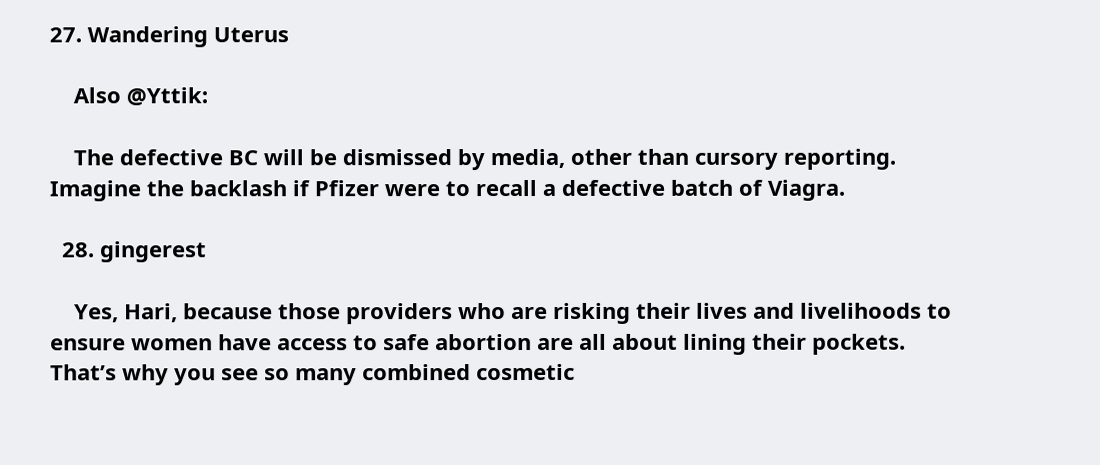27. Wandering Uterus

    Also @Yttik:

    The defective BC will be dismissed by media, other than cursory reporting. Imagine the backlash if Pfizer were to recall a defective batch of Viagra.

  28. gingerest

    Yes, Hari, because those providers who are risking their lives and livelihoods to ensure women have access to safe abortion are all about lining their pockets. That’s why you see so many combined cosmetic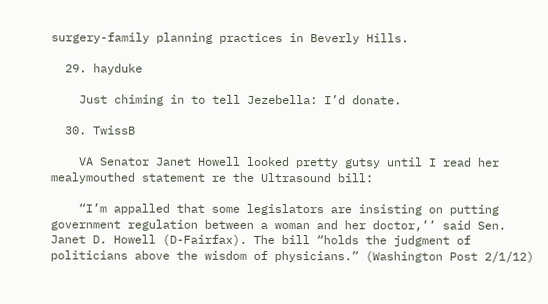surgery-family planning practices in Beverly Hills.

  29. hayduke

    Just chiming in to tell Jezebella: I’d donate.

  30. TwissB

    VA Senator Janet Howell looked pretty gutsy until I read her mealymouthed statement re the Ultrasound bill:

    “I’m appalled that some legislators are insisting on putting government regulation between a woman and her doctor,’’ said Sen. Janet D. Howell (D-Fairfax). The bill “holds the judgment of politicians above the wisdom of physicians.” (Washington Post 2/1/12)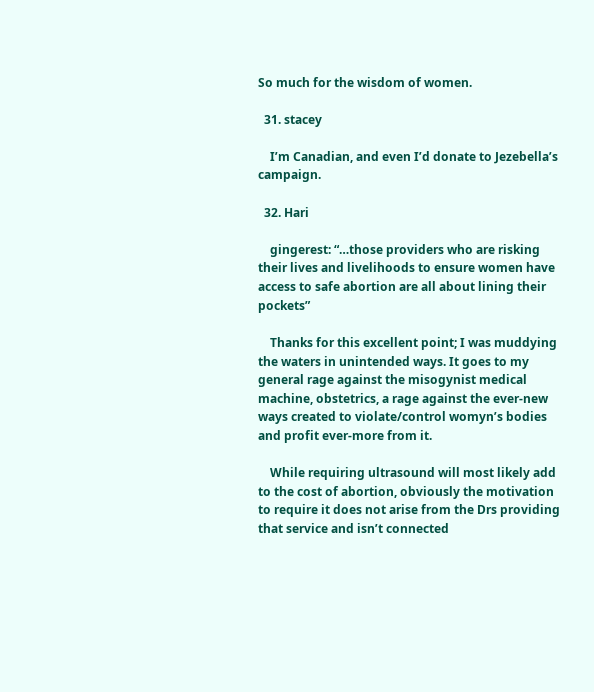So much for the wisdom of women.

  31. stacey

    I’m Canadian, and even I’d donate to Jezebella’s campaign.

  32. Hari

    gingerest: “…those providers who are risking their lives and livelihoods to ensure women have access to safe abortion are all about lining their pockets”

    Thanks for this excellent point; I was muddying the waters in unintended ways. It goes to my general rage against the misogynist medical machine, obstetrics, a rage against the ever-new ways created to violate/control womyn’s bodies and profit ever-more from it.

    While requiring ultrasound will most likely add to the cost of abortion, obviously the motivation to require it does not arise from the Drs providing that service and isn’t connected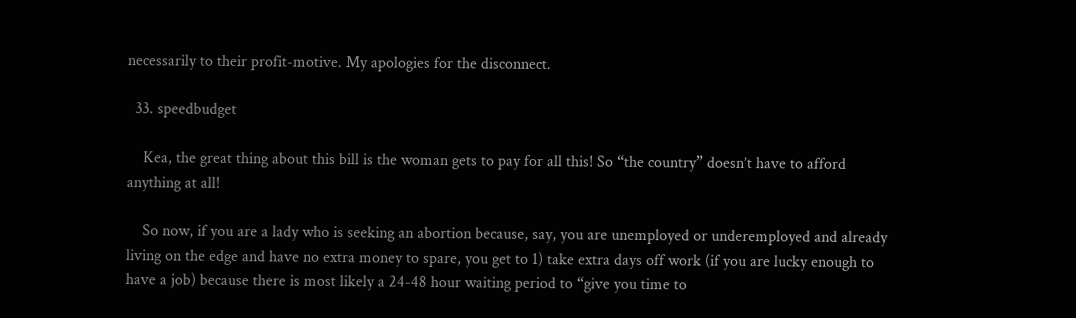necessarily to their profit-motive. My apologies for the disconnect.

  33. speedbudget

    Kea, the great thing about this bill is the woman gets to pay for all this! So “the country” doesn’t have to afford anything at all!

    So now, if you are a lady who is seeking an abortion because, say, you are unemployed or underemployed and already living on the edge and have no extra money to spare, you get to 1) take extra days off work (if you are lucky enough to have a job) because there is most likely a 24-48 hour waiting period to “give you time to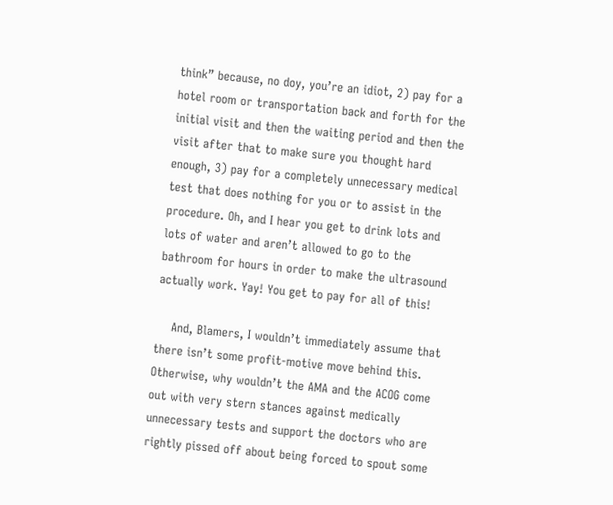think” because, no doy, you’re an idiot, 2) pay for a hotel room or transportation back and forth for the initial visit and then the waiting period and then the visit after that to make sure you thought hard enough, 3) pay for a completely unnecessary medical test that does nothing for you or to assist in the procedure. Oh, and I hear you get to drink lots and lots of water and aren’t allowed to go to the bathroom for hours in order to make the ultrasound actually work. Yay! You get to pay for all of this!

    And, Blamers, I wouldn’t immediately assume that there isn’t some profit-motive move behind this. Otherwise, why wouldn’t the AMA and the ACOG come out with very stern stances against medically unnecessary tests and support the doctors who are rightly pissed off about being forced to spout some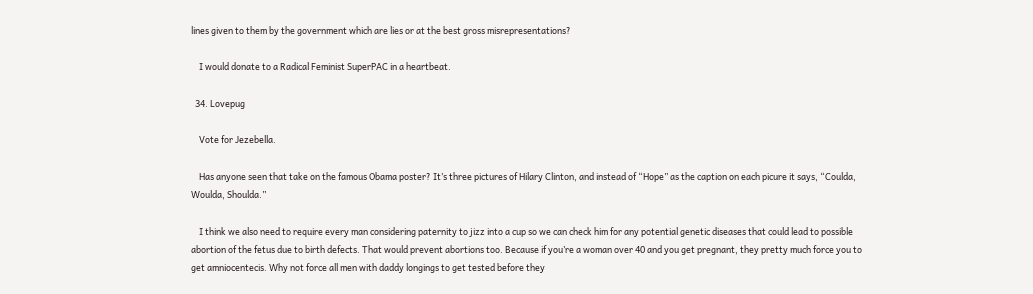lines given to them by the government which are lies or at the best gross misrepresentations?

    I would donate to a Radical Feminist SuperPAC in a heartbeat.

  34. Lovepug

    Vote for Jezebella.

    Has anyone seen that take on the famous Obama poster? It’s three pictures of Hilary Clinton, and instead of “Hope” as the caption on each picure it says, “Coulda, Woulda, Shoulda.”

    I think we also need to require every man considering paternity to jizz into a cup so we can check him for any potential genetic diseases that could lead to possible abortion of the fetus due to birth defects. That would prevent abortions too. Because if you’re a woman over 40 and you get pregnant, they pretty much force you to get amniocentecis. Why not force all men with daddy longings to get tested before they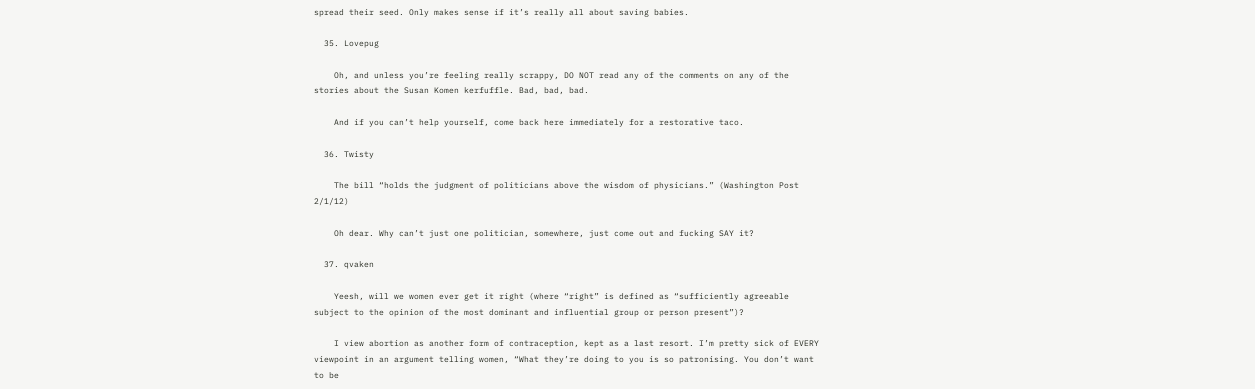spread their seed. Only makes sense if it’s really all about saving babies.

  35. Lovepug

    Oh, and unless you’re feeling really scrappy, DO NOT read any of the comments on any of the stories about the Susan Komen kerfuffle. Bad, bad, bad.

    And if you can’t help yourself, come back here immediately for a restorative taco.

  36. Twisty

    The bill “holds the judgment of politicians above the wisdom of physicians.” (Washington Post 2/1/12)

    Oh dear. Why can’t just one politician, somewhere, just come out and fucking SAY it?

  37. qvaken

    Yeesh, will we women ever get it right (where “right” is defined as “sufficiently agreeable subject to the opinion of the most dominant and influential group or person present”)?

    I view abortion as another form of contraception, kept as a last resort. I’m pretty sick of EVERY viewpoint in an argument telling women, “What they’re doing to you is so patronising. You don’t want to be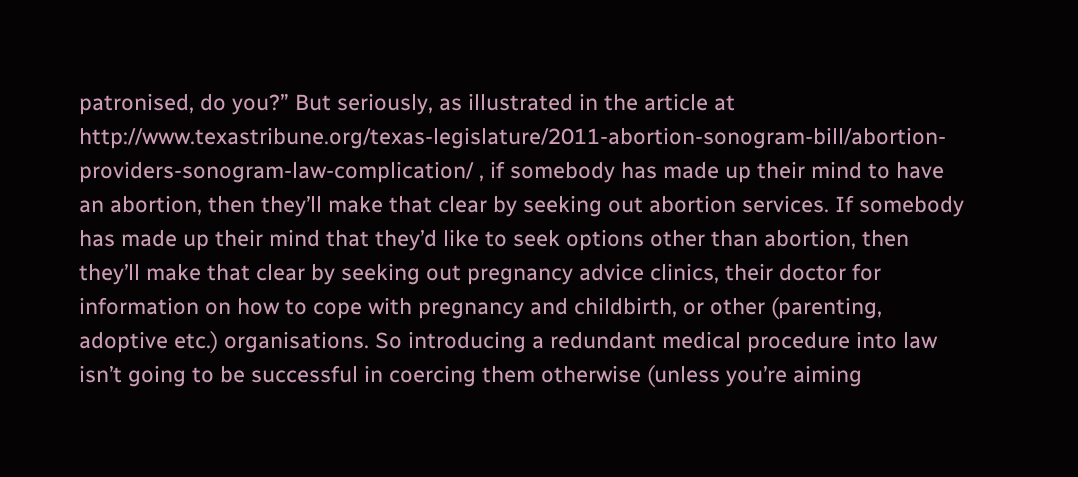patronised, do you?” But seriously, as illustrated in the article at http://www.texastribune.org/texas-legislature/2011-abortion-sonogram-bill/abortion-providers-sonogram-law-complication/ , if somebody has made up their mind to have an abortion, then they’ll make that clear by seeking out abortion services. If somebody has made up their mind that they’d like to seek options other than abortion, then they’ll make that clear by seeking out pregnancy advice clinics, their doctor for information on how to cope with pregnancy and childbirth, or other (parenting, adoptive etc.) organisations. So introducing a redundant medical procedure into law isn’t going to be successful in coercing them otherwise (unless you’re aiming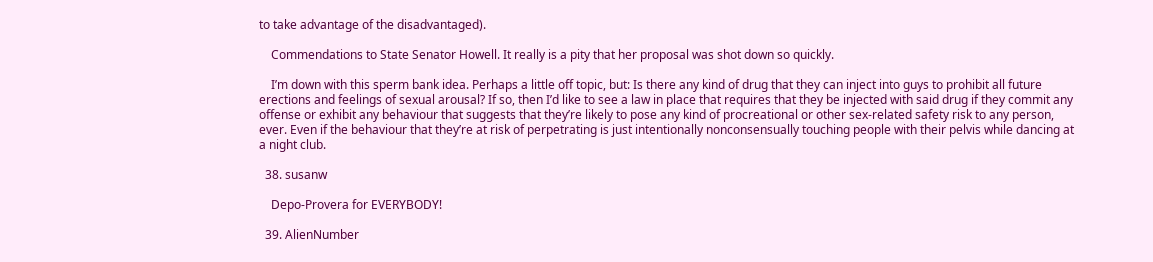to take advantage of the disadvantaged).

    Commendations to State Senator Howell. It really is a pity that her proposal was shot down so quickly.

    I’m down with this sperm bank idea. Perhaps a little off topic, but: Is there any kind of drug that they can inject into guys to prohibit all future erections and feelings of sexual arousal? If so, then I’d like to see a law in place that requires that they be injected with said drug if they commit any offense or exhibit any behaviour that suggests that they’re likely to pose any kind of procreational or other sex-related safety risk to any person, ever. Even if the behaviour that they’re at risk of perpetrating is just intentionally nonconsensually touching people with their pelvis while dancing at a night club.

  38. susanw

    Depo-Provera for EVERYBODY!

  39. AlienNumber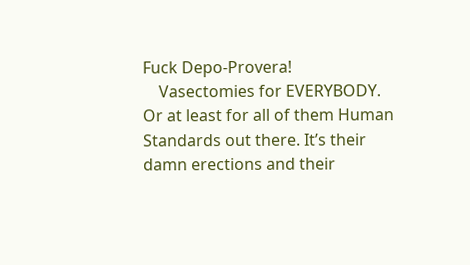Fuck Depo-Provera!
    Vasectomies for EVERYBODY. Or at least for all of them Human Standards out there. It’s their damn erections and their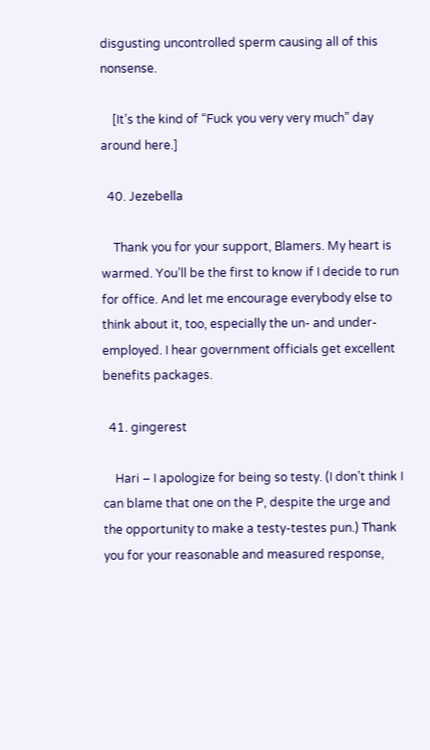disgusting uncontrolled sperm causing all of this nonsense.

    [It’s the kind of “Fuck you very very much” day around here.]

  40. Jezebella

    Thank you for your support, Blamers. My heart is warmed. You’ll be the first to know if I decide to run for office. And let me encourage everybody else to think about it, too, especially the un- and under-employed. I hear government officials get excellent benefits packages.

  41. gingerest

    Hari – I apologize for being so testy. (I don’t think I can blame that one on the P, despite the urge and the opportunity to make a testy-testes pun.) Thank you for your reasonable and measured response,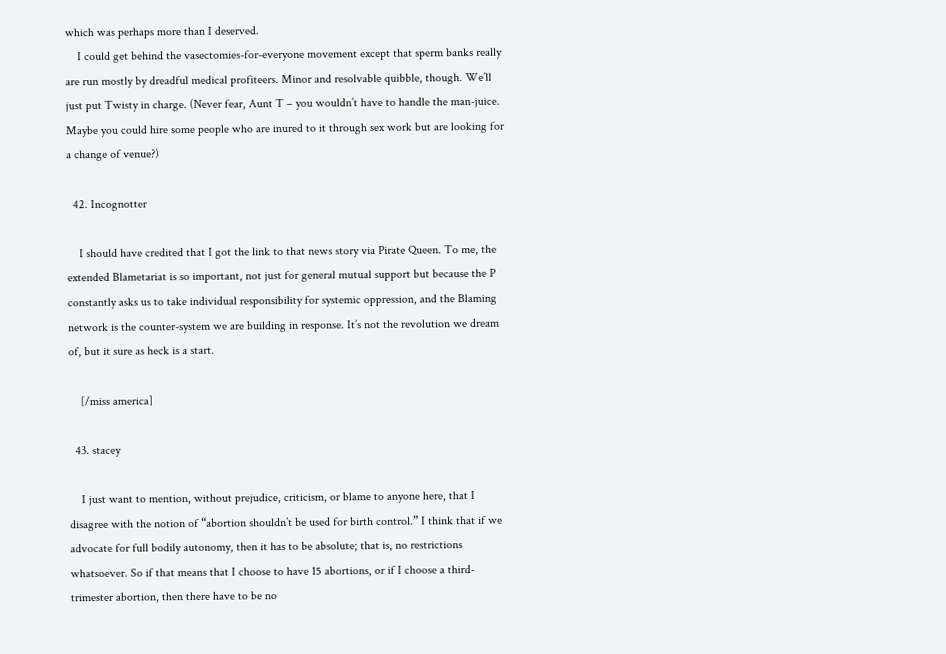which was perhaps more than I deserved.
    I could get behind the vasectomies-for-everyone movement except that sperm banks really are run mostly by dreadful medical profiteers. Minor and resolvable quibble, though. We’ll just put Twisty in charge. (Never fear, Aunt T – you wouldn’t have to handle the man-juice. Maybe you could hire some people who are inured to it through sex work but are looking for a change of venue?)

  42. Incognotter

    I should have credited that I got the link to that news story via Pirate Queen. To me, the extended Blametariat is so important, not just for general mutual support but because the P constantly asks us to take individual responsibility for systemic oppression, and the Blaming network is the counter-system we are building in response. It’s not the revolution we dream of, but it sure as heck is a start.

    [/miss america]

  43. stacey

    I just want to mention, without prejudice, criticism, or blame to anyone here, that I disagree with the notion of “abortion shouldn’t be used for birth control.” I think that if we advocate for full bodily autonomy, then it has to be absolute; that is, no restrictions whatsoever. So if that means that I choose to have 15 abortions, or if I choose a third-trimester abortion, then there have to be no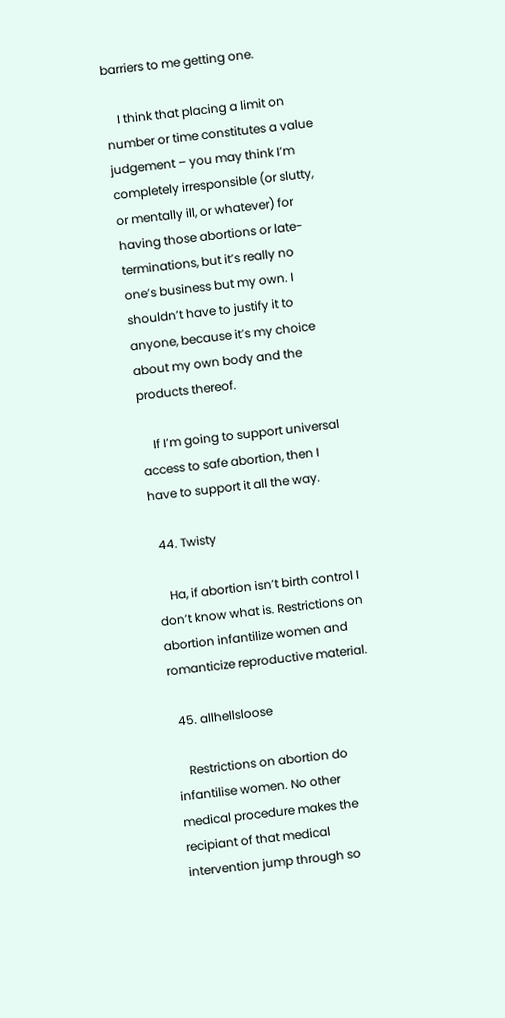barriers to me getting one.

    I think that placing a limit on number or time constitutes a value judgement – you may think I’m completely irresponsible (or slutty, or mentally ill, or whatever) for having those abortions or late-terminations, but it’s really no one’s business but my own. I shouldn’t have to justify it to anyone, because it’s my choice about my own body and the products thereof.

    If I’m going to support universal access to safe abortion, then I have to support it all the way.

  44. Twisty

    Ha, if abortion isn’t birth control I don’t know what is. Restrictions on abortion infantilize women and romanticize reproductive material.

  45. allhellsloose

    Restrictions on abortion do infantilise women. No other medical procedure makes the recipiant of that medical intervention jump through so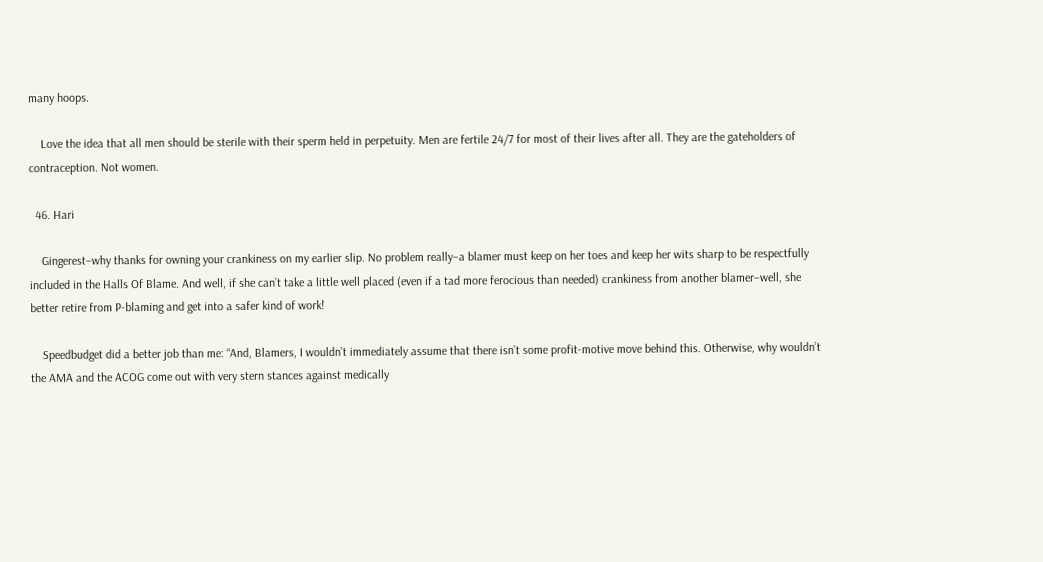many hoops.

    Love the idea that all men should be sterile with their sperm held in perpetuity. Men are fertile 24/7 for most of their lives after all. They are the gateholders of contraception. Not women.

  46. Hari

    Gingerest–why thanks for owning your crankiness on my earlier slip. No problem really–a blamer must keep on her toes and keep her wits sharp to be respectfully included in the Halls Of Blame. And well, if she can’t take a little well placed (even if a tad more ferocious than needed) crankiness from another blamer–well, she better retire from P-blaming and get into a safer kind of work!

    Speedbudget did a better job than me: “And, Blamers, I wouldn’t immediately assume that there isn’t some profit-motive move behind this. Otherwise, why wouldn’t the AMA and the ACOG come out with very stern stances against medically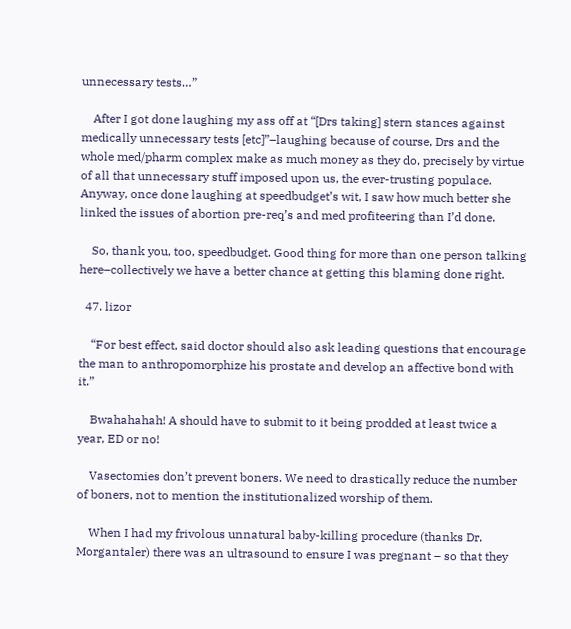unnecessary tests…”

    After I got done laughing my ass off at “[Drs taking] stern stances against medically unnecessary tests [etc]”–laughing because of course, Drs and the whole med/pharm complex make as much money as they do, precisely by virtue of all that unnecessary stuff imposed upon us, the ever-trusting populace. Anyway, once done laughing at speedbudget’s wit, I saw how much better she linked the issues of abortion pre-req’s and med profiteering than I’d done.

    So, thank you, too, speedbudget. Good thing for more than one person talking here–collectively we have a better chance at getting this blaming done right.

  47. lizor

    “For best effect, said doctor should also ask leading questions that encourage the man to anthropomorphize his prostate and develop an affective bond with it.”

    Bwahahahah! A should have to submit to it being prodded at least twice a year, ED or no!

    Vasectomies don’t prevent boners. We need to drastically reduce the number of boners, not to mention the institutionalized worship of them.

    When I had my frivolous unnatural baby-killing procedure (thanks Dr. Morgantaler) there was an ultrasound to ensure I was pregnant – so that they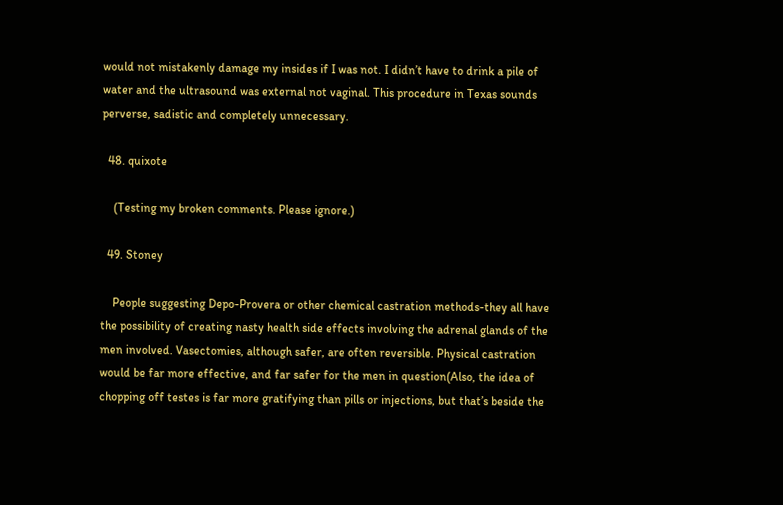would not mistakenly damage my insides if I was not. I didn’t have to drink a pile of water and the ultrasound was external not vaginal. This procedure in Texas sounds perverse, sadistic and completely unnecessary.

  48. quixote

    (Testing my broken comments. Please ignore.)

  49. Stoney

    People suggesting Depo-Provera or other chemical castration methods-they all have the possibility of creating nasty health side effects involving the adrenal glands of the men involved. Vasectomies, although safer, are often reversible. Physical castration would be far more effective, and far safer for the men in question(Also, the idea of chopping off testes is far more gratifying than pills or injections, but that’s beside the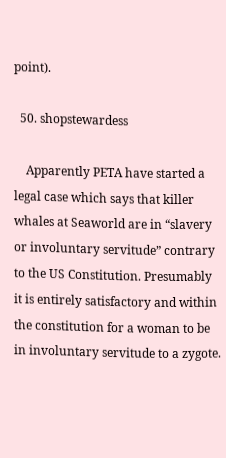point).

  50. shopstewardess

    Apparently PETA have started a legal case which says that killer whales at Seaworld are in “slavery or involuntary servitude” contrary to the US Constitution. Presumably it is entirely satisfactory and within the constitution for a woman to be in involuntary servitude to a zygote.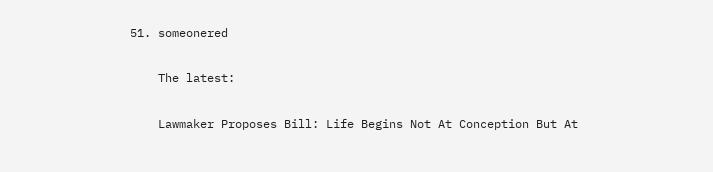51. someonered

    The latest:

    Lawmaker Proposes Bill: Life Begins Not At Conception But At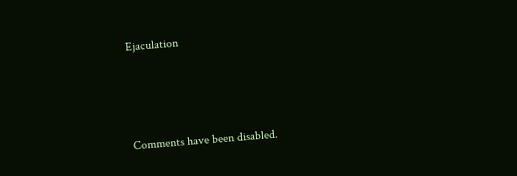Ejaculation



Comments have been disabled.